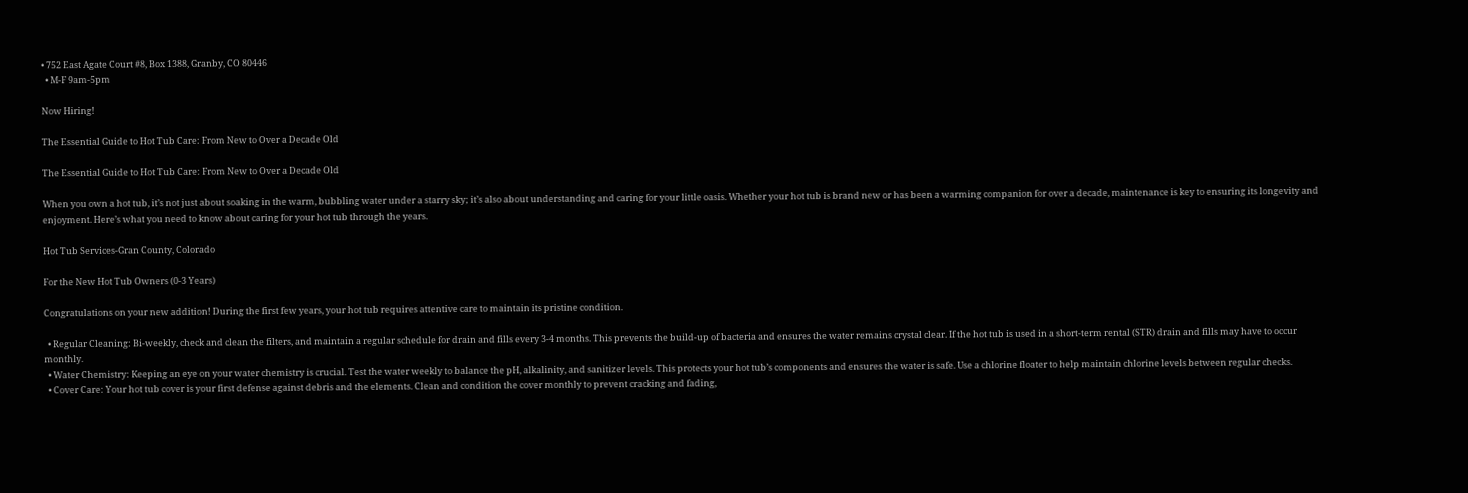• 752 East Agate Court #8, Box 1388, Granby, CO 80446
  • M-F 9am-5pm

Now Hiring!

The Essential Guide to Hot Tub Care: From New to Over a Decade Old

The Essential Guide to Hot Tub Care: From New to Over a Decade Old

When you own a hot tub, it’s not just about soaking in the warm, bubbling water under a starry sky; it’s also about understanding and caring for your little oasis. Whether your hot tub is brand new or has been a warming companion for over a decade, maintenance is key to ensuring its longevity and enjoyment. Here’s what you need to know about caring for your hot tub through the years.

Hot Tub Services-Gran County, Colorado

For the New Hot Tub Owners (0-3 Years)

Congratulations on your new addition! During the first few years, your hot tub requires attentive care to maintain its pristine condition.

  • Regular Cleaning: Bi-weekly, check and clean the filters, and maintain a regular schedule for drain and fills every 3-4 months. This prevents the build-up of bacteria and ensures the water remains crystal clear. If the hot tub is used in a short-term rental (STR) drain and fills may have to occur monthly.
  • Water Chemistry: Keeping an eye on your water chemistry is crucial. Test the water weekly to balance the pH, alkalinity, and sanitizer levels. This protects your hot tub’s components and ensures the water is safe. Use a chlorine floater to help maintain chlorine levels between regular checks.
  • Cover Care: Your hot tub cover is your first defense against debris and the elements. Clean and condition the cover monthly to prevent cracking and fading,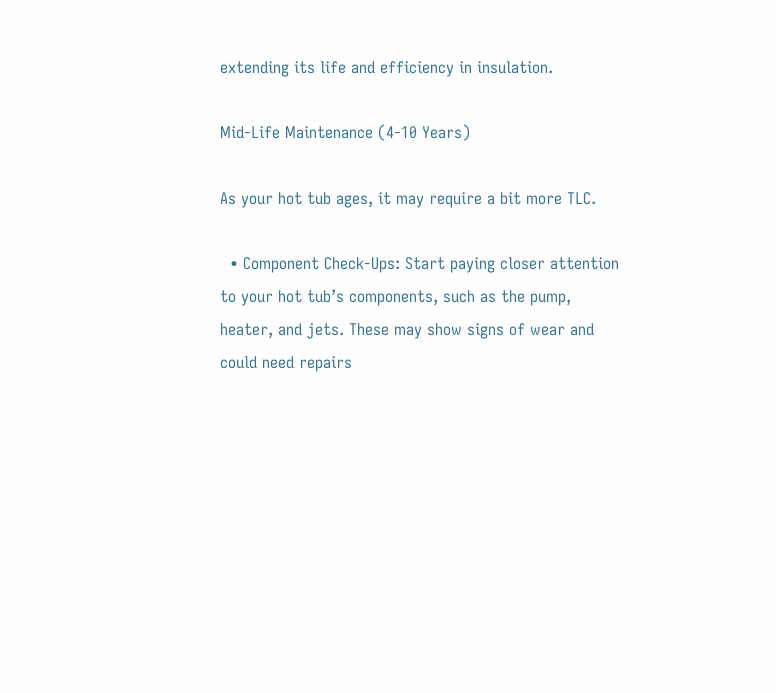extending its life and efficiency in insulation.

Mid-Life Maintenance (4-10 Years)

As your hot tub ages, it may require a bit more TLC.

  • Component Check-Ups: Start paying closer attention to your hot tub’s components, such as the pump, heater, and jets. These may show signs of wear and could need repairs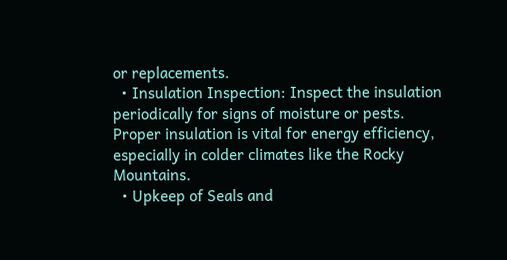or replacements.
  • Insulation Inspection: Inspect the insulation periodically for signs of moisture or pests. Proper insulation is vital for energy efficiency, especially in colder climates like the Rocky Mountains.
  • Upkeep of Seals and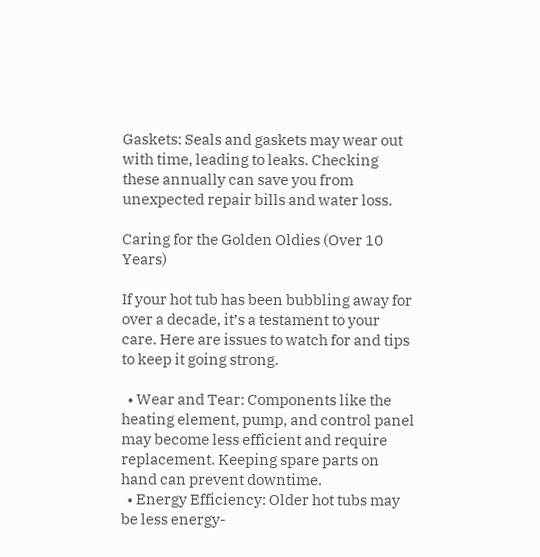Gaskets: Seals and gaskets may wear out with time, leading to leaks. Checking these annually can save you from unexpected repair bills and water loss.

Caring for the Golden Oldies (Over 10 Years)

If your hot tub has been bubbling away for over a decade, it’s a testament to your care. Here are issues to watch for and tips to keep it going strong.

  • Wear and Tear: Components like the heating element, pump, and control panel may become less efficient and require replacement. Keeping spare parts on hand can prevent downtime.
  • Energy Efficiency: Older hot tubs may be less energy-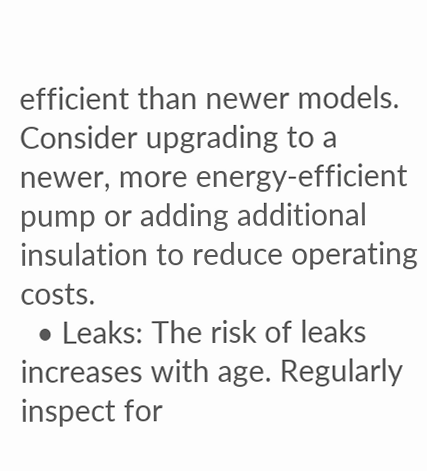efficient than newer models. Consider upgrading to a newer, more energy-efficient pump or adding additional insulation to reduce operating costs.
  • Leaks: The risk of leaks increases with age. Regularly inspect for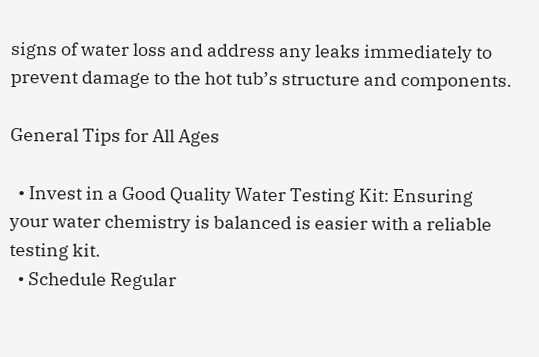signs of water loss and address any leaks immediately to prevent damage to the hot tub’s structure and components.

General Tips for All Ages

  • Invest in a Good Quality Water Testing Kit: Ensuring your water chemistry is balanced is easier with a reliable testing kit.
  • Schedule Regular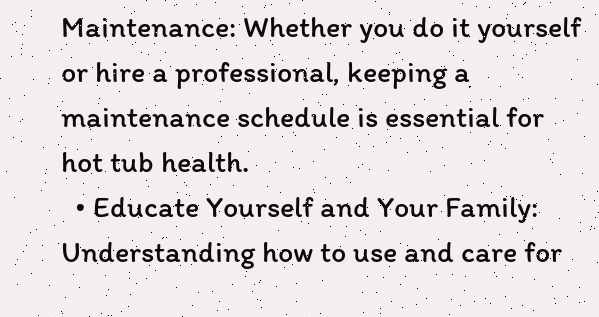Maintenance: Whether you do it yourself or hire a professional, keeping a maintenance schedule is essential for hot tub health.
  • Educate Yourself and Your Family: Understanding how to use and care for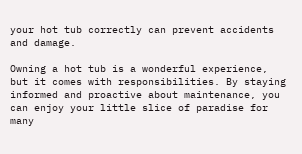your hot tub correctly can prevent accidents and damage.

Owning a hot tub is a wonderful experience, but it comes with responsibilities. By staying informed and proactive about maintenance, you can enjoy your little slice of paradise for many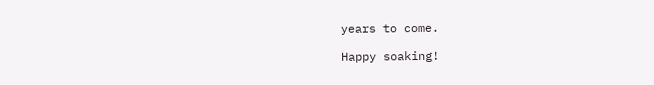years to come.

Happy soaking!